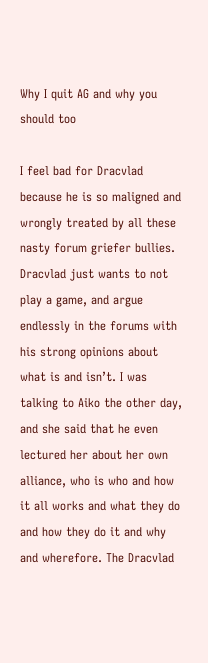Why I quit AG and why you should too

I feel bad for Dracvlad because he is so maligned and wrongly treated by all these nasty forum griefer bullies. Dracvlad just wants to not play a game, and argue endlessly in the forums with his strong opinions about what is and isn’t. I was talking to Aiko the other day, and she said that he even lectured her about her own alliance, who is who and how it all works and what they do and how they do it and why and wherefore. The Dracvlad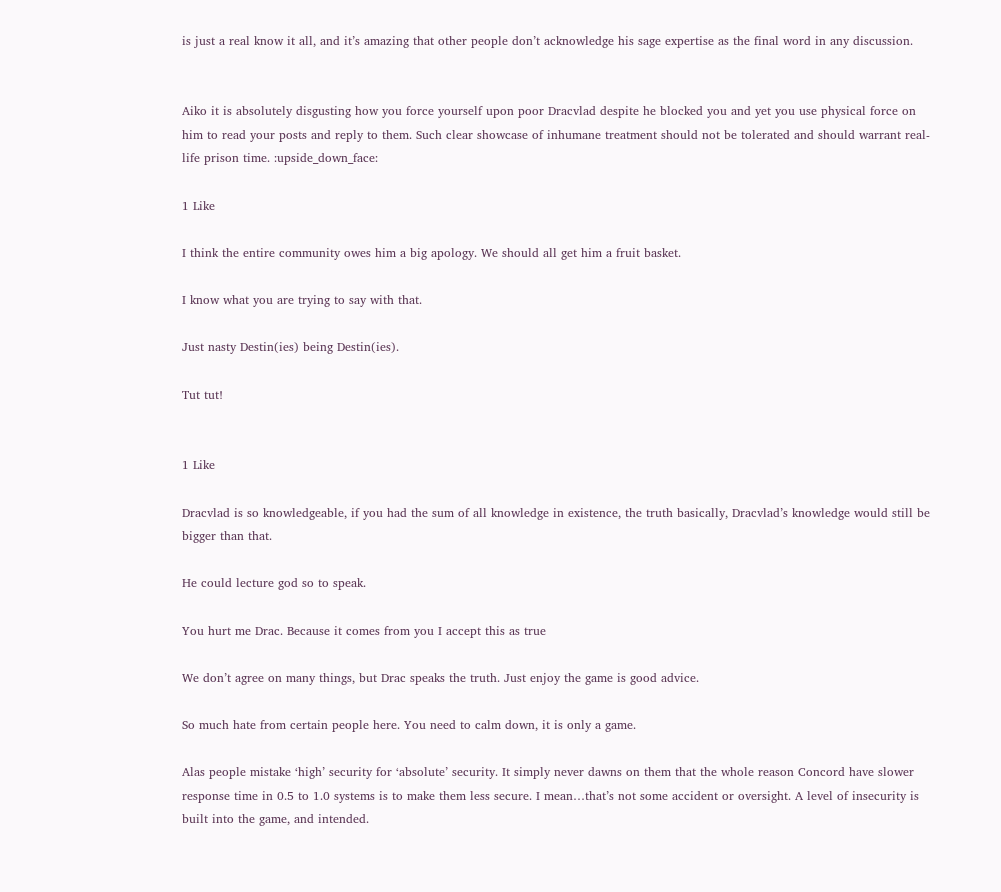is just a real know it all, and it’s amazing that other people don’t acknowledge his sage expertise as the final word in any discussion.


Aiko it is absolutely disgusting how you force yourself upon poor Dracvlad despite he blocked you and yet you use physical force on him to read your posts and reply to them. Such clear showcase of inhumane treatment should not be tolerated and should warrant real-life prison time. :upside_down_face:

1 Like

I think the entire community owes him a big apology. We should all get him a fruit basket.

I know what you are trying to say with that.

Just nasty Destin(ies) being Destin(ies).

Tut tut!


1 Like

Dracvlad is so knowledgeable, if you had the sum of all knowledge in existence, the truth basically, Dracvlad’s knowledge would still be bigger than that.

He could lecture god so to speak.

You hurt me Drac. Because it comes from you I accept this as true

We don’t agree on many things, but Drac speaks the truth. Just enjoy the game is good advice.

So much hate from certain people here. You need to calm down, it is only a game.

Alas people mistake ‘high’ security for ‘absolute’ security. It simply never dawns on them that the whole reason Concord have slower response time in 0.5 to 1.0 systems is to make them less secure. I mean…that’s not some accident or oversight. A level of insecurity is built into the game, and intended.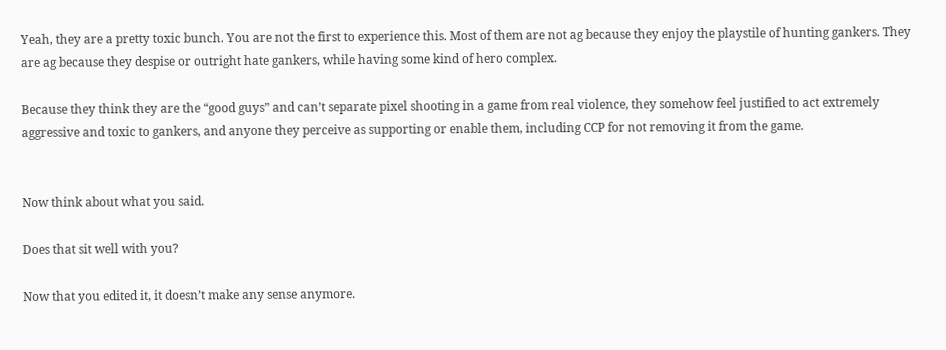Yeah, they are a pretty toxic bunch. You are not the first to experience this. Most of them are not ag because they enjoy the playstile of hunting gankers. They are ag because they despise or outright hate gankers, while having some kind of hero complex.

Because they think they are the “good guys” and can’t separate pixel shooting in a game from real violence, they somehow feel justified to act extremely aggressive and toxic to gankers, and anyone they perceive as supporting or enable them, including CCP for not removing it from the game.


Now think about what you said.

Does that sit well with you?

Now that you edited it, it doesn’t make any sense anymore.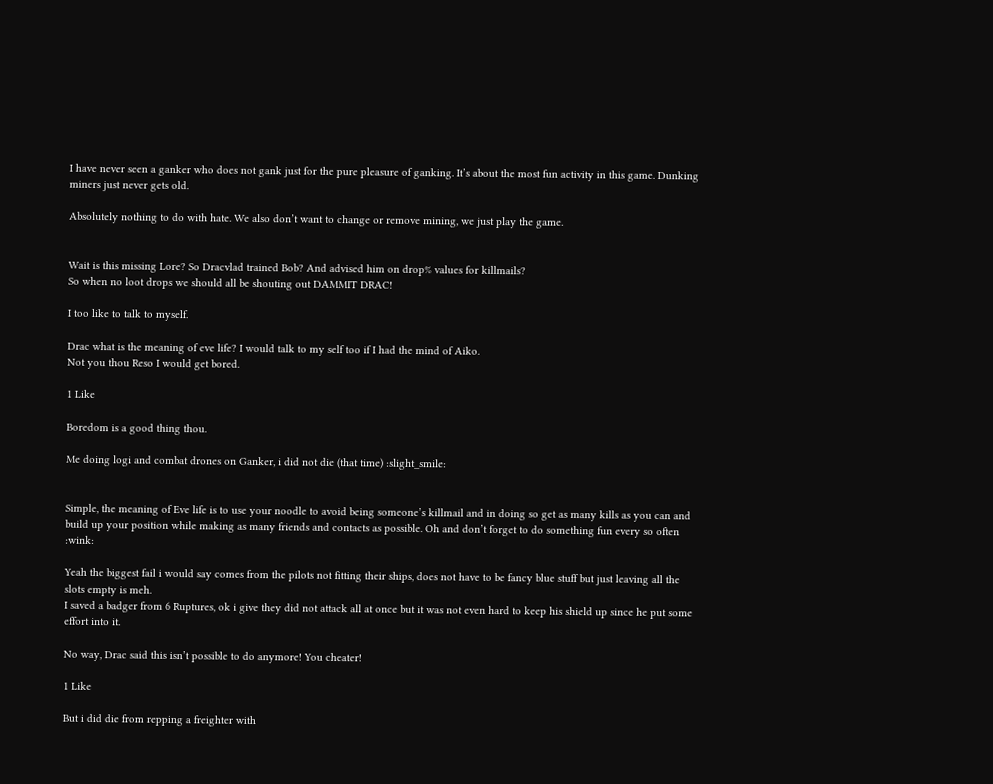I have never seen a ganker who does not gank just for the pure pleasure of ganking. It’s about the most fun activity in this game. Dunking miners just never gets old.

Absolutely nothing to do with hate. We also don’t want to change or remove mining, we just play the game.


Wait is this missing Lore? So Dracvlad trained Bob? And advised him on drop% values for killmails?
So when no loot drops we should all be shouting out DAMMIT DRAC!

I too like to talk to myself.

Drac what is the meaning of eve life? I would talk to my self too if I had the mind of Aiko.
Not you thou Reso I would get bored.

1 Like

Boredom is a good thing thou.

Me doing logi and combat drones on Ganker, i did not die (that time) :slight_smile:


Simple, the meaning of Eve life is to use your noodle to avoid being someone’s killmail and in doing so get as many kills as you can and build up your position while making as many friends and contacts as possible. Oh and don’t forget to do something fun every so often :wink:

Yeah the biggest fail i would say comes from the pilots not fitting their ships, does not have to be fancy blue stuff but just leaving all the slots empty is meh.
I saved a badger from 6 Ruptures, ok i give they did not attack all at once but it was not even hard to keep his shield up since he put some effort into it.

No way, Drac said this isn’t possible to do anymore! You cheater!

1 Like

But i did die from repping a freighter with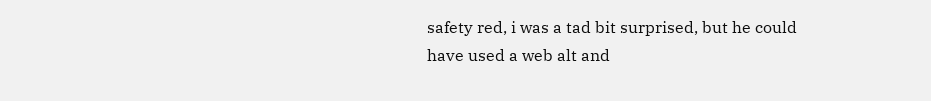safety red, i was a tad bit surprised, but he could have used a web alt and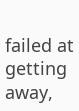failed at getting away,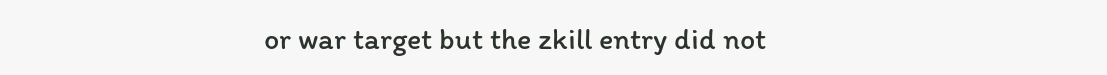or war target but the zkill entry did not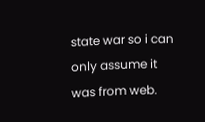state war so i can only assume it was from web.